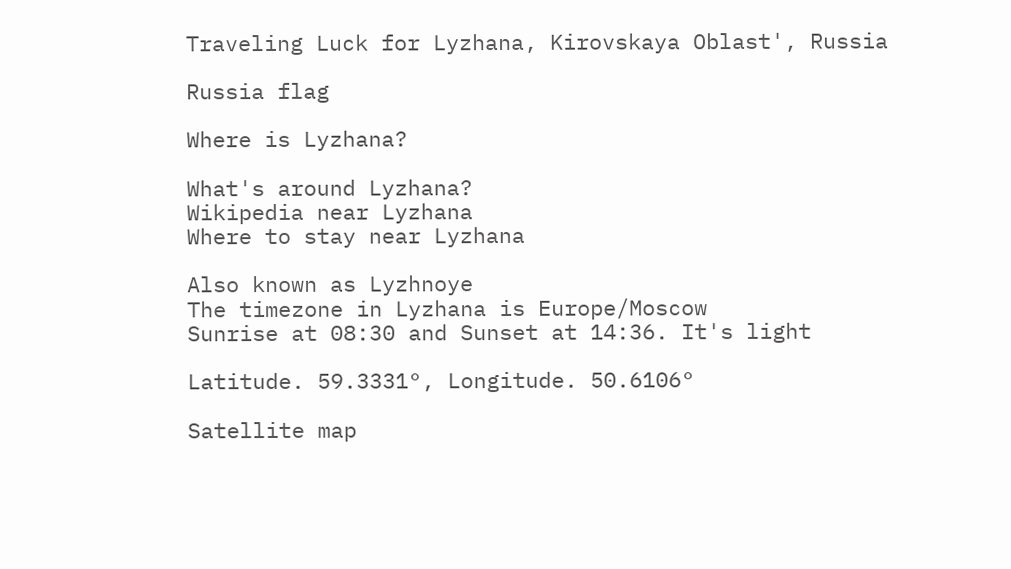Traveling Luck for Lyzhana, Kirovskaya Oblast', Russia

Russia flag

Where is Lyzhana?

What's around Lyzhana?
Wikipedia near Lyzhana
Where to stay near Lyzhana

Also known as Lyzhnoye
The timezone in Lyzhana is Europe/Moscow
Sunrise at 08:30 and Sunset at 14:36. It's light

Latitude. 59.3331°, Longitude. 50.6106°

Satellite map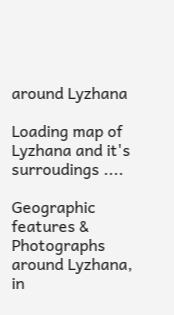around Lyzhana

Loading map of Lyzhana and it's surroudings ....

Geographic features & Photographs around Lyzhana, in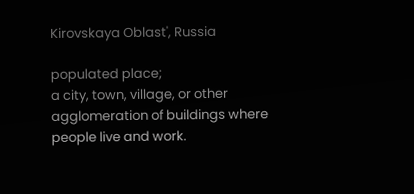Kirovskaya Oblast', Russia

populated place;
a city, town, village, or other agglomeration of buildings where people live and work.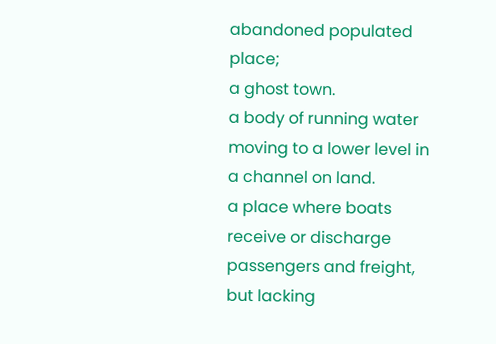abandoned populated place;
a ghost town.
a body of running water moving to a lower level in a channel on land.
a place where boats receive or discharge passengers and freight, but lacking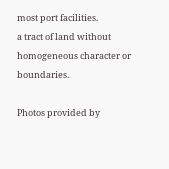most port facilities.
a tract of land without homogeneous character or boundaries.

Photos provided by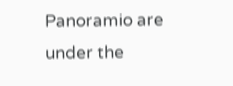Panoramio are under the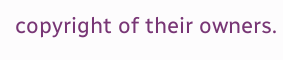copyright of their owners.